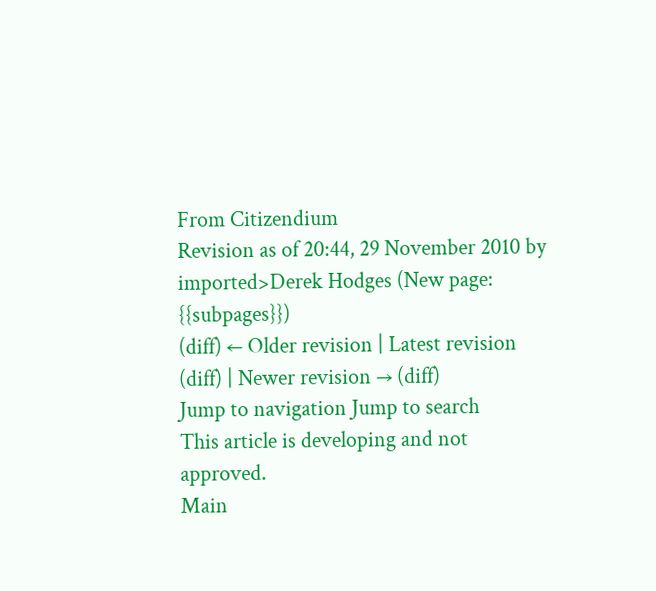From Citizendium
Revision as of 20:44, 29 November 2010 by imported>Derek Hodges (New page: {{subpages}})
(diff) ← Older revision | Latest revision (diff) | Newer revision → (diff)
Jump to navigation Jump to search
This article is developing and not approved.
Main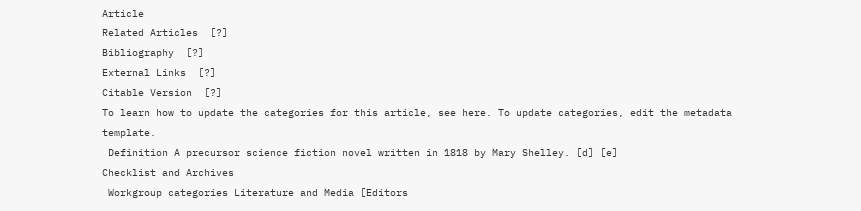Article
Related Articles  [?]
Bibliography  [?]
External Links  [?]
Citable Version  [?]
To learn how to update the categories for this article, see here. To update categories, edit the metadata template.
 Definition A precursor science fiction novel written in 1818 by Mary Shelley. [d] [e]
Checklist and Archives
 Workgroup categories Literature and Media [Editors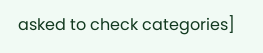asked to check categories]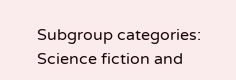Subgroup categories:  Science fiction and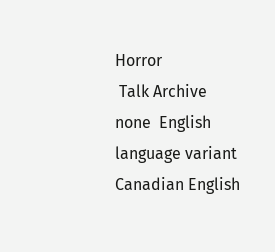Horror
 Talk Archive none  English language variant Canadian English